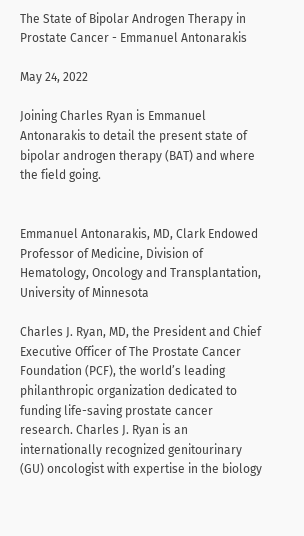The State of Bipolar Androgen Therapy in Prostate Cancer - Emmanuel Antonarakis

May 24, 2022

Joining Charles Ryan is Emmanuel Antonarakis to detail the present state of bipolar androgen therapy (BAT) and where the field going.


Emmanuel Antonarakis, MD, Clark Endowed Professor of Medicine, Division of Hematology, Oncology and Transplantation, University of Minnesota

Charles J. Ryan, MD, the President and Chief Executive Officer of The Prostate Cancer Foundation (PCF), the world’s leading philanthropic organization dedicated to funding life-saving prostate cancer research. Charles J. Ryan is an internationally recognized genitourinary (GU) oncologist with expertise in the biology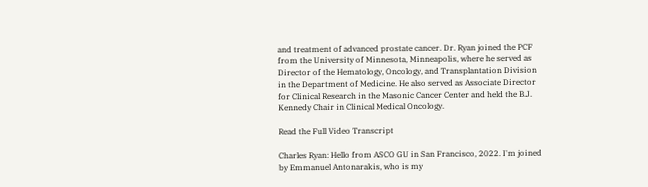and treatment of advanced prostate cancer. Dr. Ryan joined the PCF from the University of Minnesota, Minneapolis, where he served as Director of the Hematology, Oncology, and Transplantation Division in the Department of Medicine. He also served as Associate Director for Clinical Research in the Masonic Cancer Center and held the B.J. Kennedy Chair in Clinical Medical Oncology.

Read the Full Video Transcript

Charles Ryan: Hello from ASCO GU in San Francisco, 2022. I'm joined by Emmanuel Antonarakis, who is my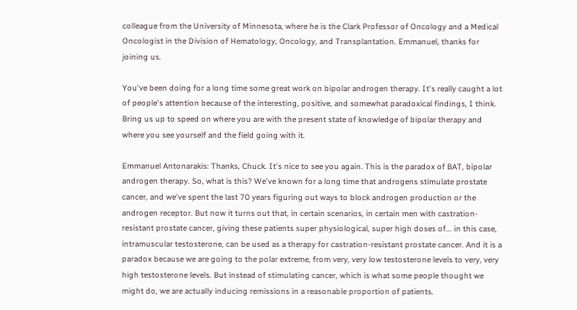colleague from the University of Minnesota, where he is the Clark Professor of Oncology and a Medical Oncologist in the Division of Hematology, Oncology, and Transplantation. Emmanuel, thanks for joining us.

You've been doing for a long time some great work on bipolar androgen therapy. It's really caught a lot of people's attention because of the interesting, positive, and somewhat paradoxical findings, I think. Bring us up to speed on where you are with the present state of knowledge of bipolar therapy and where you see yourself and the field going with it.

Emmanuel Antonarakis: Thanks, Chuck. It's nice to see you again. This is the paradox of BAT, bipolar androgen therapy. So, what is this? We've known for a long time that androgens stimulate prostate cancer, and we've spent the last 70 years figuring out ways to block androgen production or the androgen receptor. But now it turns out that, in certain scenarios, in certain men with castration-resistant prostate cancer, giving these patients super physiological, super high doses of... in this case, intramuscular testosterone, can be used as a therapy for castration-resistant prostate cancer. And it is a paradox because we are going to the polar extreme, from very, very low testosterone levels to very, very high testosterone levels. But instead of stimulating cancer, which is what some people thought we might do, we are actually inducing remissions in a reasonable proportion of patients.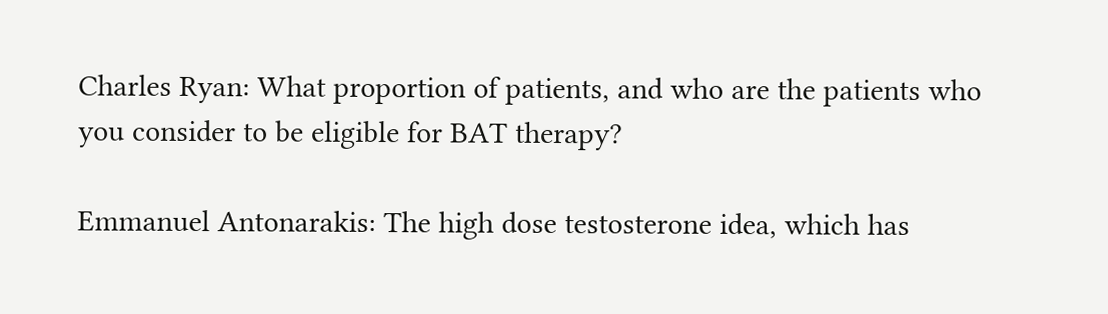Charles Ryan: What proportion of patients, and who are the patients who you consider to be eligible for BAT therapy?

Emmanuel Antonarakis: The high dose testosterone idea, which has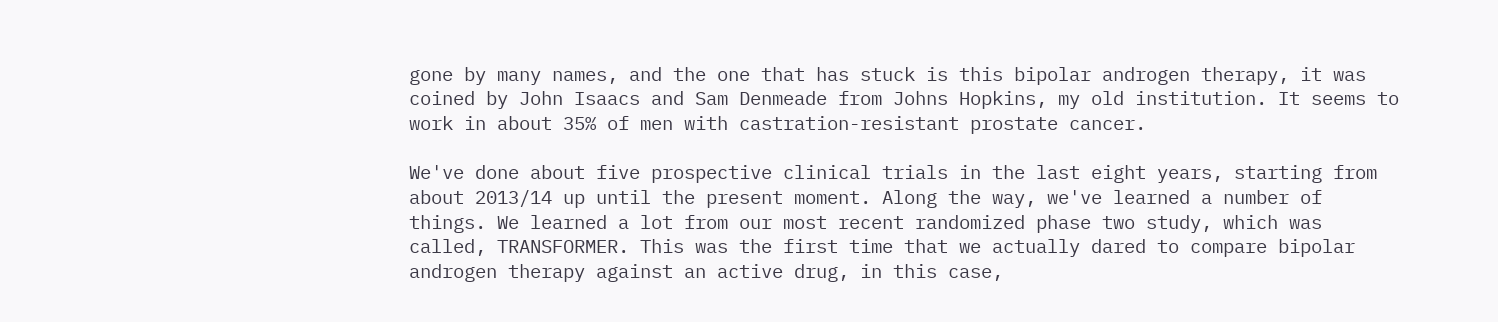gone by many names, and the one that has stuck is this bipolar androgen therapy, it was coined by John Isaacs and Sam Denmeade from Johns Hopkins, my old institution. It seems to work in about 35% of men with castration-resistant prostate cancer.

We've done about five prospective clinical trials in the last eight years, starting from about 2013/14 up until the present moment. Along the way, we've learned a number of things. We learned a lot from our most recent randomized phase two study, which was called, TRANSFORMER. This was the first time that we actually dared to compare bipolar androgen therapy against an active drug, in this case,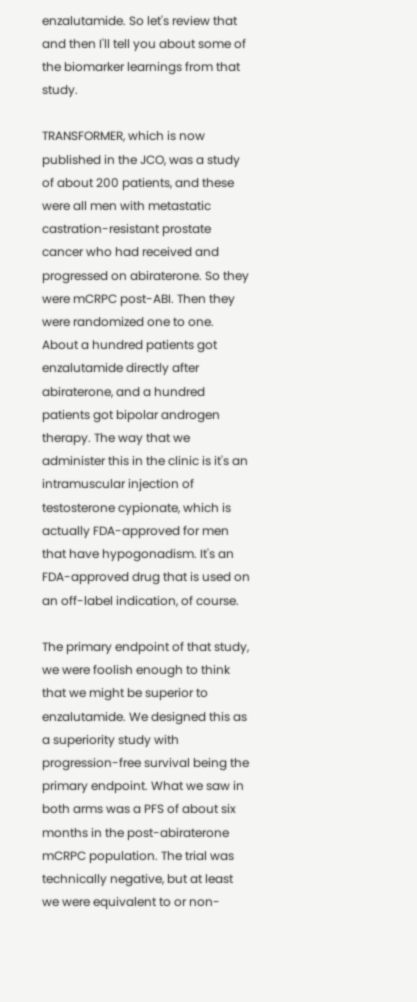enzalutamide. So let's review that and then I'll tell you about some of the biomarker learnings from that study.

TRANSFORMER, which is now published in the JCO, was a study of about 200 patients, and these were all men with metastatic castration-resistant prostate cancer who had received and progressed on abiraterone. So they were mCRPC post-ABI. Then they were randomized one to one. About a hundred patients got enzalutamide directly after abiraterone, and a hundred patients got bipolar androgen therapy. The way that we administer this in the clinic is it's an intramuscular injection of testosterone cypionate, which is actually FDA-approved for men that have hypogonadism. It's an FDA-approved drug that is used on an off-label indication, of course.

The primary endpoint of that study, we were foolish enough to think that we might be superior to enzalutamide. We designed this as a superiority study with progression-free survival being the primary endpoint. What we saw in both arms was a PFS of about six months in the post-abiraterone mCRPC population. The trial was technically negative, but at least we were equivalent to or non-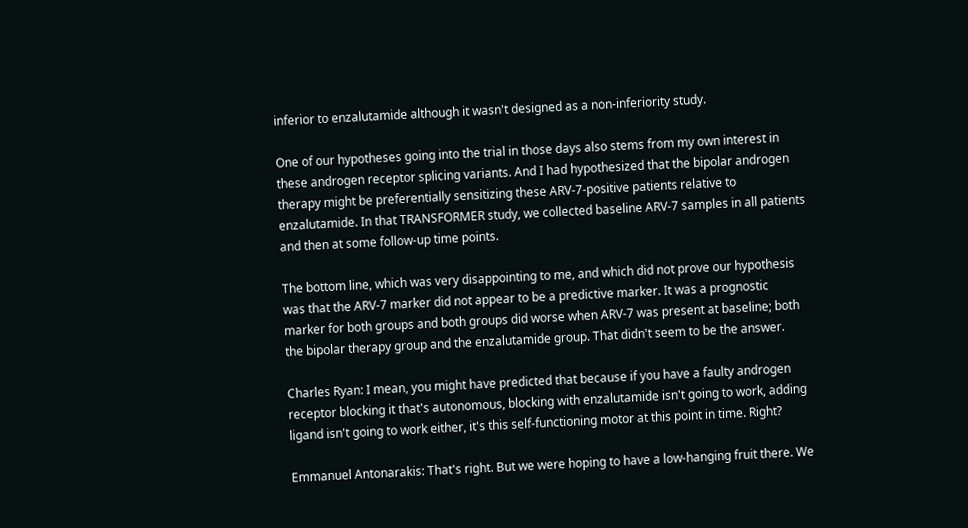inferior to enzalutamide although it wasn't designed as a non-inferiority study.

One of our hypotheses going into the trial in those days also stems from my own interest in these androgen receptor splicing variants. And I had hypothesized that the bipolar androgen therapy might be preferentially sensitizing these ARV-7-positive patients relative to enzalutamide. In that TRANSFORMER study, we collected baseline ARV-7 samples in all patients and then at some follow-up time points.

The bottom line, which was very disappointing to me, and which did not prove our hypothesis was that the ARV-7 marker did not appear to be a predictive marker. It was a prognostic marker for both groups and both groups did worse when ARV-7 was present at baseline; both the bipolar therapy group and the enzalutamide group. That didn't seem to be the answer.

Charles Ryan: I mean, you might have predicted that because if you have a faulty androgen receptor blocking it that's autonomous, blocking with enzalutamide isn't going to work, adding ligand isn't going to work either, it's this self-functioning motor at this point in time. Right?

Emmanuel Antonarakis: That's right. But we were hoping to have a low-hanging fruit there. We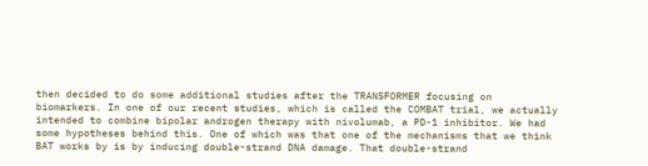then decided to do some additional studies after the TRANSFORMER focusing on biomarkers. In one of our recent studies, which is called the COMBAT trial, we actually intended to combine bipolar androgen therapy with nivolumab, a PD-1 inhibitor. We had some hypotheses behind this. One of which was that one of the mechanisms that we think BAT works by is by inducing double-strand DNA damage. That double-strand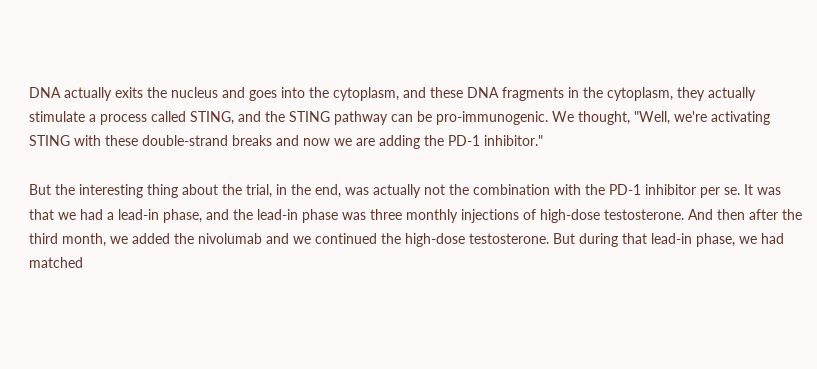DNA actually exits the nucleus and goes into the cytoplasm, and these DNA fragments in the cytoplasm, they actually stimulate a process called STING, and the STING pathway can be pro-immunogenic. We thought, "Well, we're activating STING with these double-strand breaks and now we are adding the PD-1 inhibitor."

But the interesting thing about the trial, in the end, was actually not the combination with the PD-1 inhibitor per se. It was that we had a lead-in phase, and the lead-in phase was three monthly injections of high-dose testosterone. And then after the third month, we added the nivolumab and we continued the high-dose testosterone. But during that lead-in phase, we had matched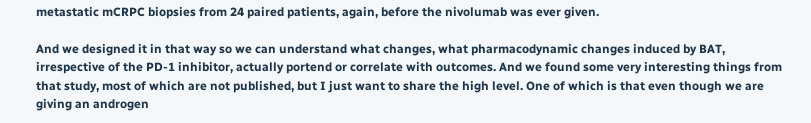metastatic mCRPC biopsies from 24 paired patients, again, before the nivolumab was ever given.

And we designed it in that way so we can understand what changes, what pharmacodynamic changes induced by BAT, irrespective of the PD-1 inhibitor, actually portend or correlate with outcomes. And we found some very interesting things from that study, most of which are not published, but I just want to share the high level. One of which is that even though we are giving an androgen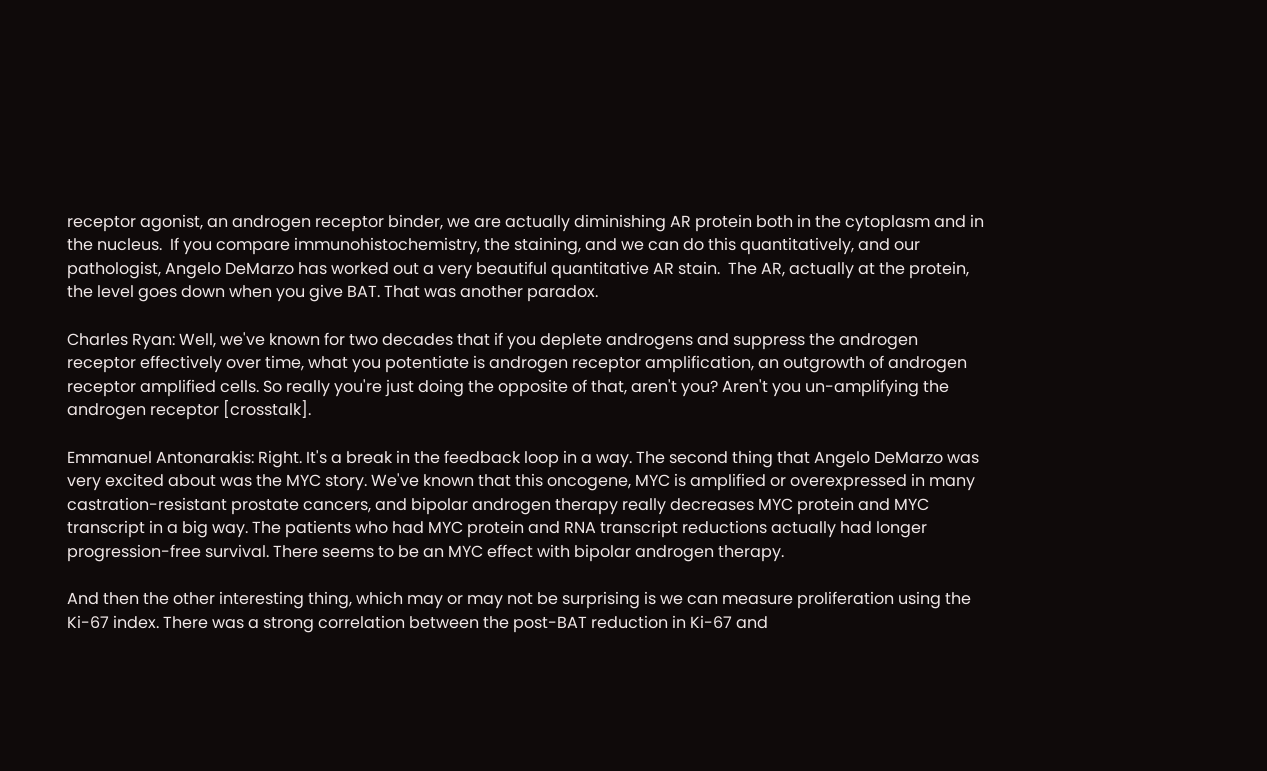receptor agonist, an androgen receptor binder, we are actually diminishing AR protein both in the cytoplasm and in the nucleus.  If you compare immunohistochemistry, the staining, and we can do this quantitatively, and our pathologist, Angelo DeMarzo has worked out a very beautiful quantitative AR stain.  The AR, actually at the protein, the level goes down when you give BAT. That was another paradox.

Charles Ryan: Well, we've known for two decades that if you deplete androgens and suppress the androgen receptor effectively over time, what you potentiate is androgen receptor amplification, an outgrowth of androgen receptor amplified cells. So really you're just doing the opposite of that, aren't you? Aren't you un-amplifying the androgen receptor [crosstalk].

Emmanuel Antonarakis: Right. It's a break in the feedback loop in a way. The second thing that Angelo DeMarzo was very excited about was the MYC story. We've known that this oncogene, MYC is amplified or overexpressed in many castration-resistant prostate cancers, and bipolar androgen therapy really decreases MYC protein and MYC transcript in a big way. The patients who had MYC protein and RNA transcript reductions actually had longer progression-free survival. There seems to be an MYC effect with bipolar androgen therapy.

And then the other interesting thing, which may or may not be surprising is we can measure proliferation using the Ki-67 index. There was a strong correlation between the post-BAT reduction in Ki-67 and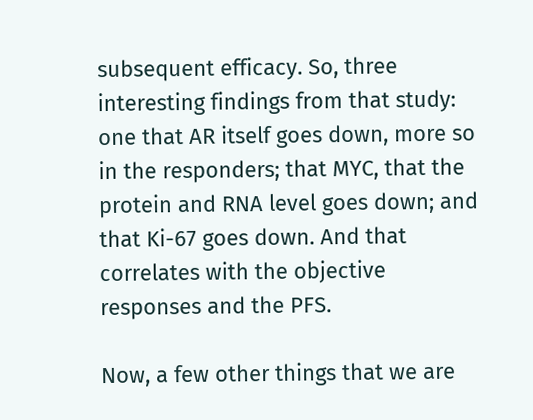subsequent efficacy. So, three interesting findings from that study: one that AR itself goes down, more so in the responders; that MYC, that the protein and RNA level goes down; and that Ki-67 goes down. And that correlates with the objective responses and the PFS.

Now, a few other things that we are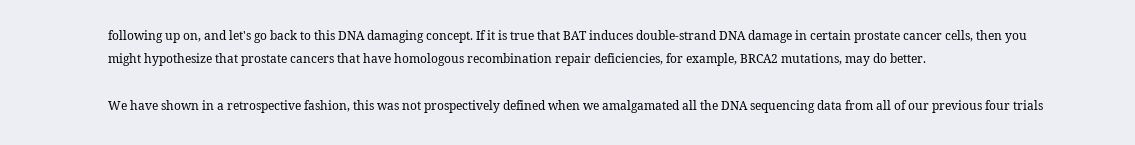following up on, and let's go back to this DNA damaging concept. If it is true that BAT induces double-strand DNA damage in certain prostate cancer cells, then you might hypothesize that prostate cancers that have homologous recombination repair deficiencies, for example, BRCA2 mutations, may do better.

We have shown in a retrospective fashion, this was not prospectively defined when we amalgamated all the DNA sequencing data from all of our previous four trials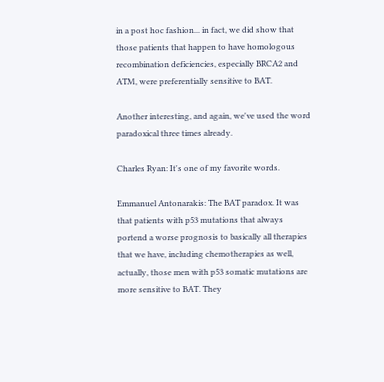in a post hoc fashion... in fact, we did show that those patients that happen to have homologous recombination deficiencies, especially BRCA2 and ATM, were preferentially sensitive to BAT.

Another interesting, and again, we've used the word paradoxical three times already.

Charles Ryan: It's one of my favorite words.

Emmanuel Antonarakis: The BAT paradox. It was that patients with p53 mutations that always portend a worse prognosis to basically all therapies that we have, including chemotherapies as well, actually, those men with p53 somatic mutations are more sensitive to BAT. They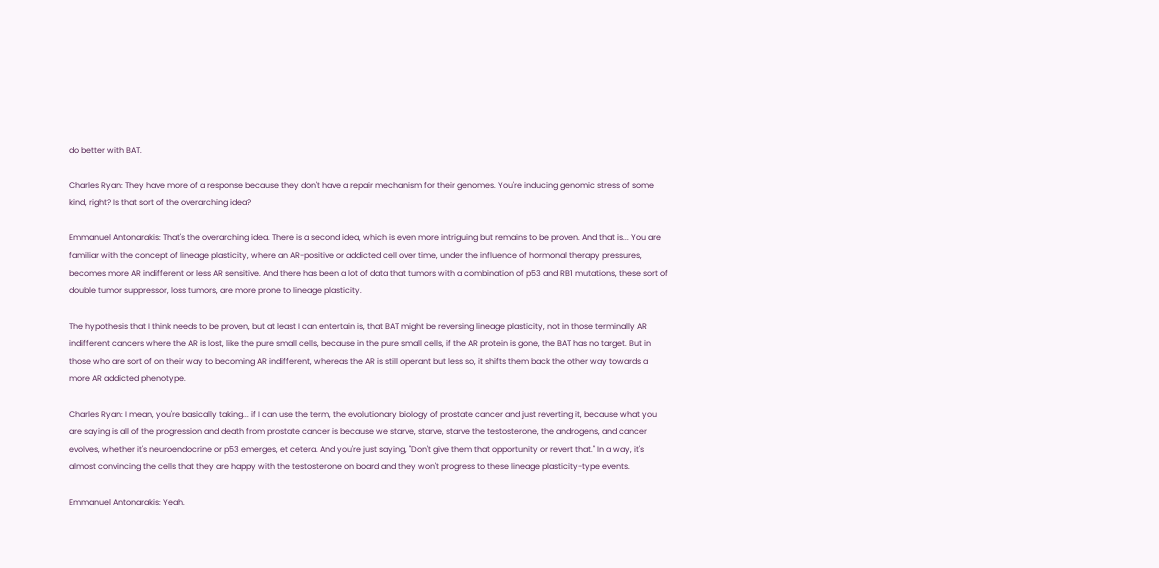do better with BAT.

Charles Ryan: They have more of a response because they don't have a repair mechanism for their genomes. You're inducing genomic stress of some kind, right? Is that sort of the overarching idea?

Emmanuel Antonarakis: That's the overarching idea. There is a second idea, which is even more intriguing but remains to be proven. And that is... You are familiar with the concept of lineage plasticity, where an AR-positive or addicted cell over time, under the influence of hormonal therapy pressures, becomes more AR indifferent or less AR sensitive. And there has been a lot of data that tumors with a combination of p53 and RB1 mutations, these sort of double tumor suppressor, loss tumors, are more prone to lineage plasticity.

The hypothesis that I think needs to be proven, but at least I can entertain is, that BAT might be reversing lineage plasticity, not in those terminally AR indifferent cancers where the AR is lost, like the pure small cells, because in the pure small cells, if the AR protein is gone, the BAT has no target. But in those who are sort of on their way to becoming AR indifferent, whereas the AR is still operant but less so, it shifts them back the other way towards a more AR addicted phenotype.

Charles Ryan: I mean, you're basically taking... if I can use the term, the evolutionary biology of prostate cancer and just reverting it, because what you are saying is all of the progression and death from prostate cancer is because we starve, starve, starve the testosterone, the androgens, and cancer evolves, whether it's neuroendocrine or p53 emerges, et cetera. And you're just saying, "Don't give them that opportunity or revert that." In a way, it's almost convincing the cells that they are happy with the testosterone on board and they won't progress to these lineage plasticity-type events.

Emmanuel Antonarakis: Yeah.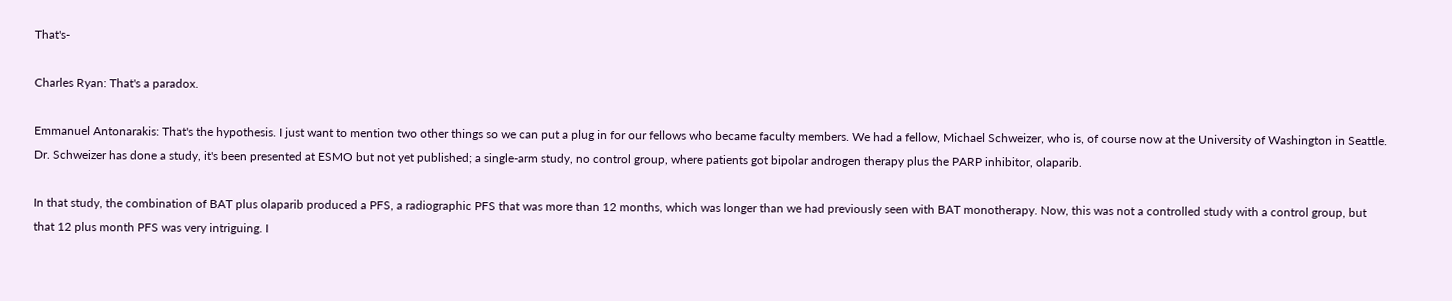That's-

Charles Ryan: That's a paradox.

Emmanuel Antonarakis: That's the hypothesis. I just want to mention two other things so we can put a plug in for our fellows who became faculty members. We had a fellow, Michael Schweizer, who is, of course now at the University of Washington in Seattle. Dr. Schweizer has done a study, it's been presented at ESMO but not yet published; a single-arm study, no control group, where patients got bipolar androgen therapy plus the PARP inhibitor, olaparib.

In that study, the combination of BAT plus olaparib produced a PFS, a radiographic PFS that was more than 12 months, which was longer than we had previously seen with BAT monotherapy. Now, this was not a controlled study with a control group, but that 12 plus month PFS was very intriguing. I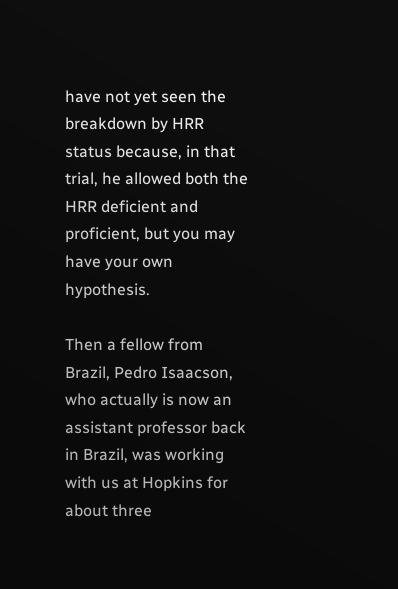have not yet seen the breakdown by HRR status because, in that trial, he allowed both the HRR deficient and proficient, but you may have your own hypothesis.

Then a fellow from Brazil, Pedro Isaacson, who actually is now an assistant professor back in Brazil, was working with us at Hopkins for about three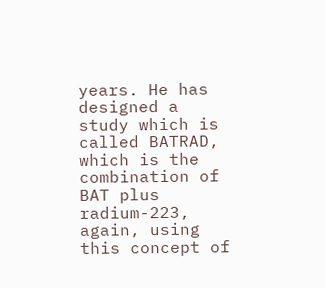years. He has designed a study which is called BATRAD, which is the combination of BAT plus radium-223, again, using this concept of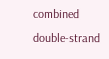combined double-strand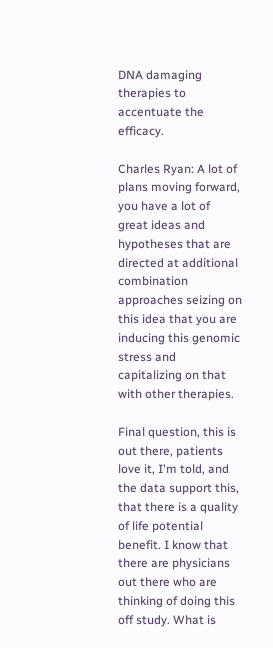DNA damaging therapies to accentuate the efficacy.

Charles Ryan: A lot of plans moving forward, you have a lot of great ideas and hypotheses that are directed at additional combination approaches seizing on this idea that you are inducing this genomic stress and capitalizing on that with other therapies.

Final question, this is out there, patients love it, I'm told, and the data support this, that there is a quality of life potential benefit. I know that there are physicians out there who are thinking of doing this off study. What is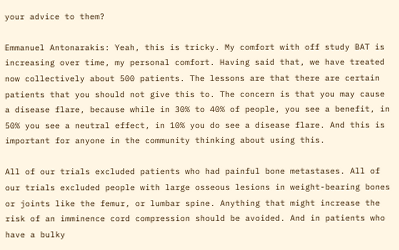your advice to them?

Emmanuel Antonarakis: Yeah, this is tricky. My comfort with off study BAT is increasing over time, my personal comfort. Having said that, we have treated now collectively about 500 patients. The lessons are that there are certain patients that you should not give this to. The concern is that you may cause a disease flare, because while in 30% to 40% of people, you see a benefit, in 50% you see a neutral effect, in 10% you do see a disease flare. And this is important for anyone in the community thinking about using this.

All of our trials excluded patients who had painful bone metastases. All of our trials excluded people with large osseous lesions in weight-bearing bones or joints like the femur, or lumbar spine. Anything that might increase the risk of an imminence cord compression should be avoided. And in patients who have a bulky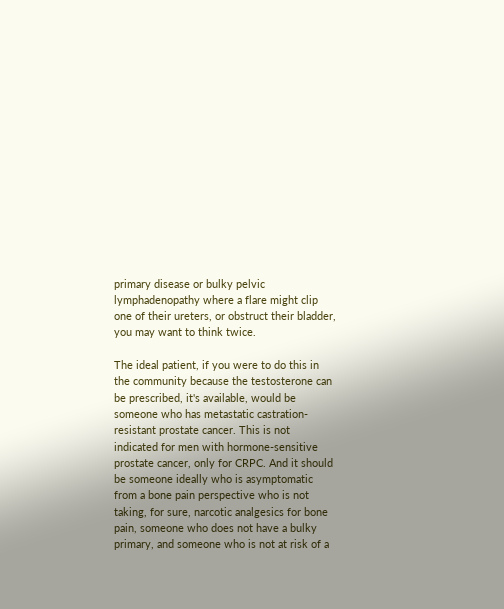primary disease or bulky pelvic lymphadenopathy where a flare might clip one of their ureters, or obstruct their bladder, you may want to think twice.

The ideal patient, if you were to do this in the community because the testosterone can be prescribed, it's available, would be someone who has metastatic castration-resistant prostate cancer. This is not indicated for men with hormone-sensitive prostate cancer, only for CRPC. And it should be someone ideally who is asymptomatic from a bone pain perspective who is not taking, for sure, narcotic analgesics for bone pain, someone who does not have a bulky primary, and someone who is not at risk of a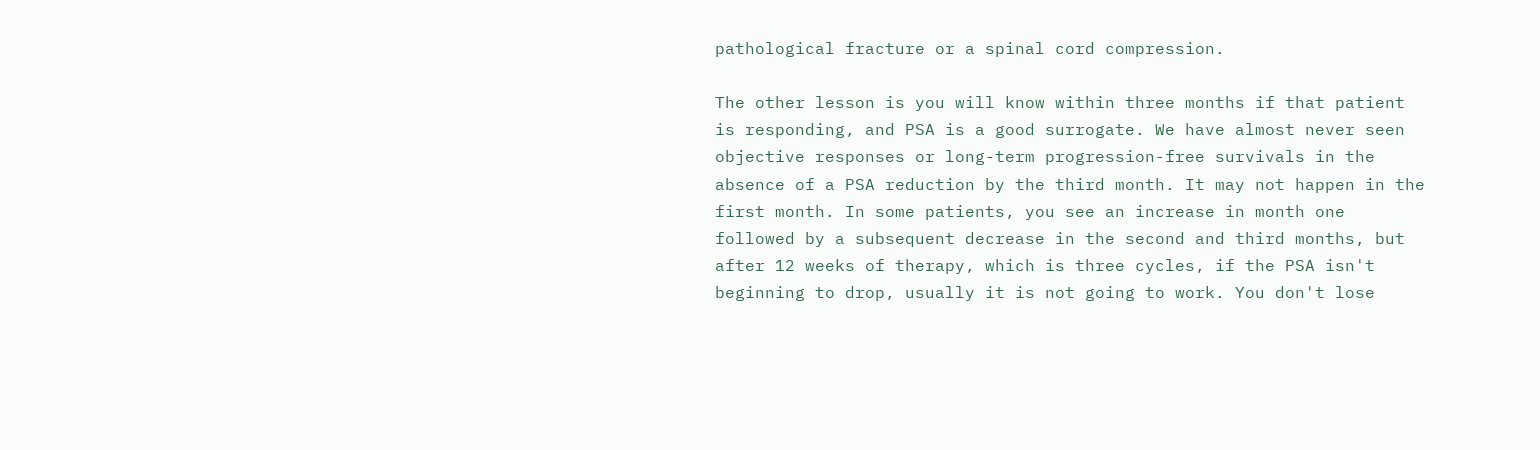pathological fracture or a spinal cord compression.

The other lesson is you will know within three months if that patient is responding, and PSA is a good surrogate. We have almost never seen objective responses or long-term progression-free survivals in the absence of a PSA reduction by the third month. It may not happen in the first month. In some patients, you see an increase in month one followed by a subsequent decrease in the second and third months, but after 12 weeks of therapy, which is three cycles, if the PSA isn't beginning to drop, usually it is not going to work. You don't lose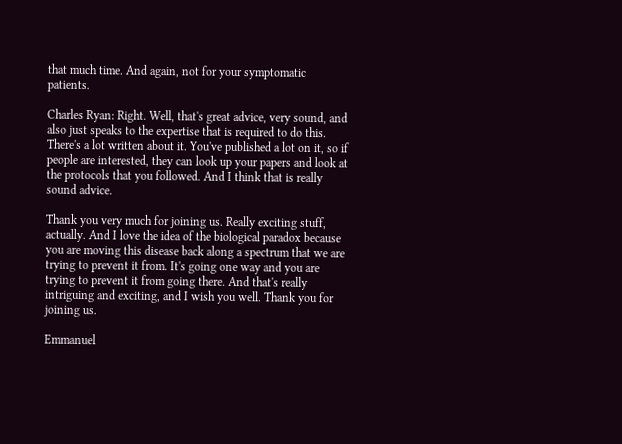that much time. And again, not for your symptomatic patients.

Charles Ryan: Right. Well, that's great advice, very sound, and also just speaks to the expertise that is required to do this. There's a lot written about it. You've published a lot on it, so if people are interested, they can look up your papers and look at the protocols that you followed. And I think that is really sound advice.

Thank you very much for joining us. Really exciting stuff, actually. And I love the idea of the biological paradox because you are moving this disease back along a spectrum that we are trying to prevent it from. It's going one way and you are trying to prevent it from going there. And that's really intriguing and exciting, and I wish you well. Thank you for joining us.

Emmanuel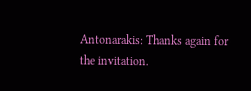Antonarakis: Thanks again for the invitation.